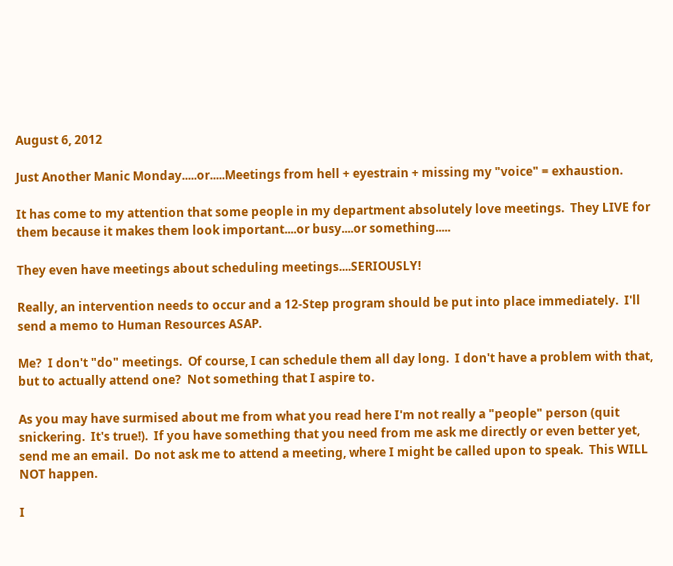August 6, 2012

Just Another Manic Monday.....or.....Meetings from hell + eyestrain + missing my "voice" = exhaustion.

It has come to my attention that some people in my department absolutely love meetings.  They LIVE for them because it makes them look important....or busy....or something.....

They even have meetings about scheduling meetings....SERIOUSLY!

Really, an intervention needs to occur and a 12-Step program should be put into place immediately.  I'll send a memo to Human Resources ASAP.

Me?  I don't "do" meetings.  Of course, I can schedule them all day long.  I don't have a problem with that, but to actually attend one?  Not something that I aspire to.

As you may have surmised about me from what you read here I'm not really a "people" person (quit snickering.  It's true!).  If you have something that you need from me ask me directly or even better yet, send me an email.  Do not ask me to attend a meeting, where I might be called upon to speak.  This WILL NOT happen.

I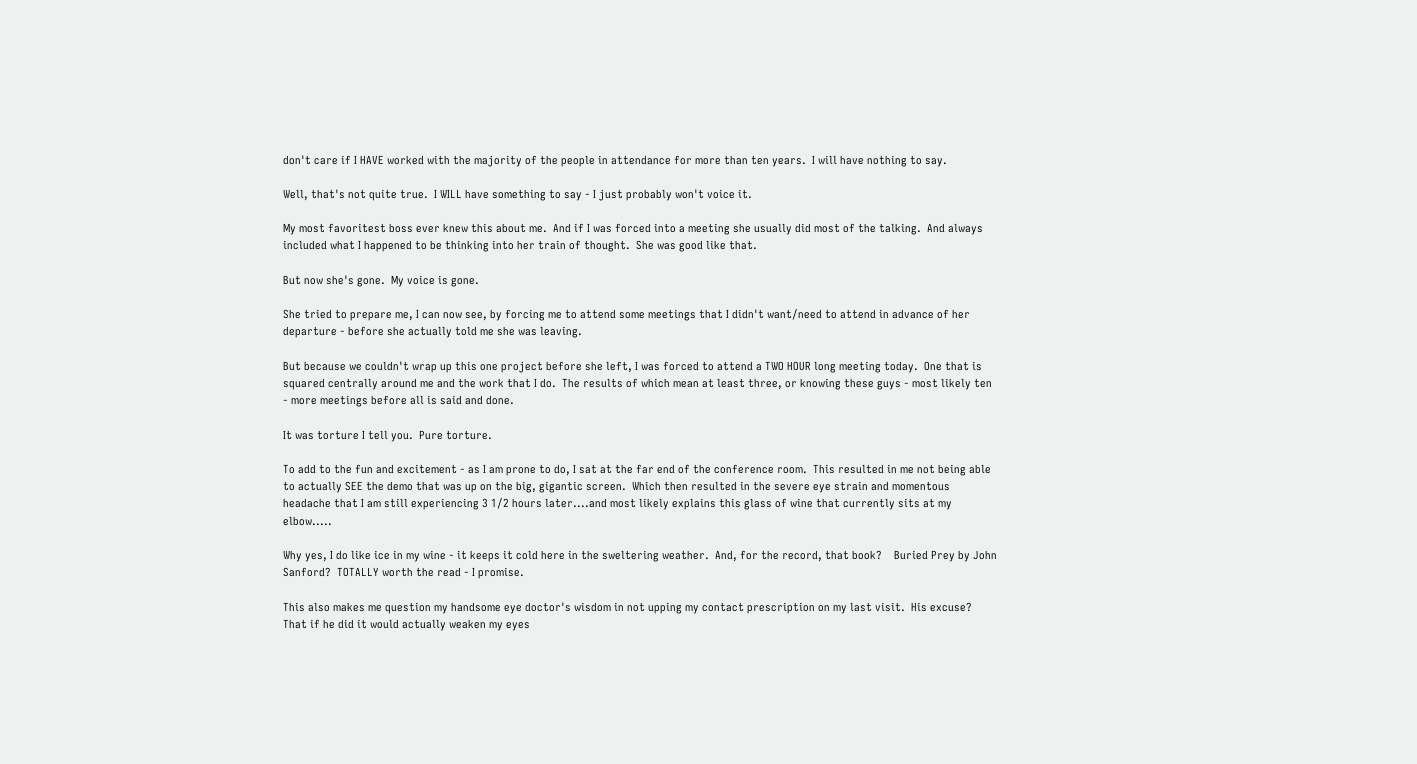don't care if I HAVE worked with the majority of the people in attendance for more than ten years.  I will have nothing to say.

Well, that's not quite true.  I WILL have something to say - I just probably won't voice it.

My most favoritest boss ever knew this about me.  And if I was forced into a meeting she usually did most of the talking.  And always included what I happened to be thinking into her train of thought.  She was good like that.

But now she's gone.  My voice is gone.

She tried to prepare me, I can now see, by forcing me to attend some meetings that I didn't want/need to attend in advance of her departure - before she actually told me she was leaving.

But because we couldn't wrap up this one project before she left, I was forced to attend a TWO HOUR long meeting today.  One that is squared centrally around me and the work that I do.  The results of which mean at least three, or knowing these guys - most likely ten - more meetings before all is said and done.

It was torture I tell you.  Pure torture.

To add to the fun and excitement - as I am prone to do, I sat at the far end of the conference room.  This resulted in me not being able to actually SEE the demo that was up on the big, gigantic screen.  Which then resulted in the severe eye strain and momentous headache that I am still experiencing 3 1/2 hours later....and most likely explains this glass of wine that currently sits at my elbow.....

Why yes, I do like ice in my wine - it keeps it cold here in the sweltering weather.  And, for the record, that book?    Buried Prey by John Sanford?  TOTALLY worth the read - I promise.

This also makes me question my handsome eye doctor's wisdom in not upping my contact prescription on my last visit.  His excuse?  That if he did it would actually weaken my eyes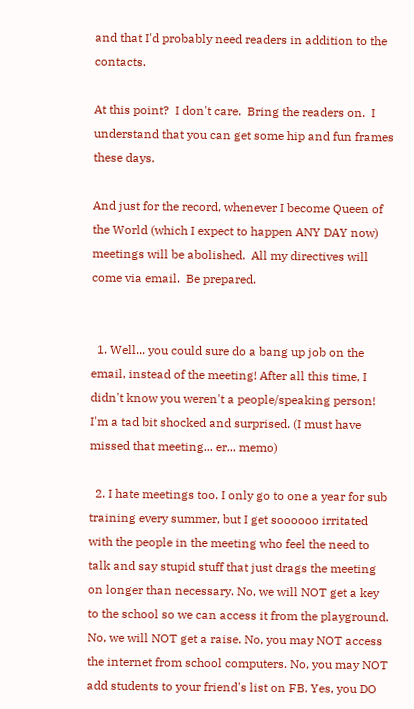and that I'd probably need readers in addition to the contacts.

At this point?  I don't care.  Bring the readers on.  I understand that you can get some hip and fun frames these days.

And just for the record, whenever I become Queen of the World (which I expect to happen ANY DAY now) meetings will be abolished.  All my directives will come via email.  Be prepared.


  1. Well... you could sure do a bang up job on the email, instead of the meeting! After all this time, I didn't know you weren't a people/speaking person! I'm a tad bit shocked and surprised. (I must have missed that meeting... er... memo)

  2. I hate meetings too. I only go to one a year for sub training every summer, but I get soooooo irritated with the people in the meeting who feel the need to talk and say stupid stuff that just drags the meeting on longer than necessary. No, we will NOT get a key to the school so we can access it from the playground. No, we will NOT get a raise. No, you may NOT access the internet from school computers. No, you may NOT add students to your friend's list on FB. Yes, you DO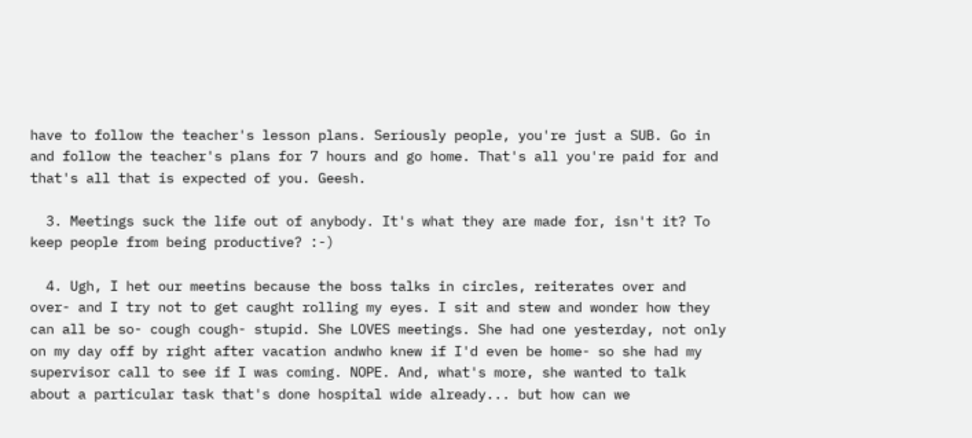have to follow the teacher's lesson plans. Seriously people, you're just a SUB. Go in and follow the teacher's plans for 7 hours and go home. That's all you're paid for and that's all that is expected of you. Geesh.

  3. Meetings suck the life out of anybody. It's what they are made for, isn't it? To keep people from being productive? :-)

  4. Ugh, I het our meetins because the boss talks in circles, reiterates over and over- and I try not to get caught rolling my eyes. I sit and stew and wonder how they can all be so- cough cough- stupid. She LOVES meetings. She had one yesterday, not only on my day off by right after vacation andwho knew if I'd even be home- so she had my supervisor call to see if I was coming. NOPE. And, what's more, she wanted to talk about a particular task that's done hospital wide already... but how can we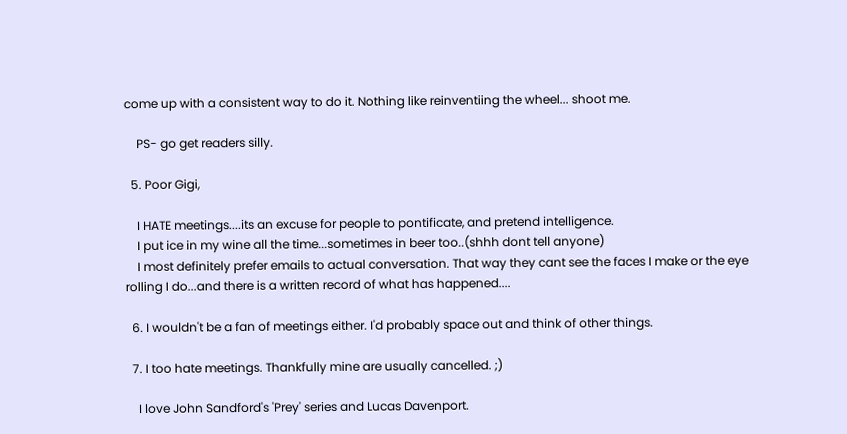come up with a consistent way to do it. Nothing like reinventiing the wheel... shoot me.

    PS- go get readers silly.

  5. Poor Gigi,

    I HATE meetings....its an excuse for people to pontificate, and pretend intelligence.
    I put ice in my wine all the time...sometimes in beer too..(shhh dont tell anyone)
    I most definitely prefer emails to actual conversation. That way they cant see the faces I make or the eye rolling I do...and there is a written record of what has happened....

  6. I wouldn't be a fan of meetings either. I'd probably space out and think of other things.

  7. I too hate meetings. Thankfully mine are usually cancelled. ;)

    I love John Sandford's 'Prey' series and Lucas Davenport.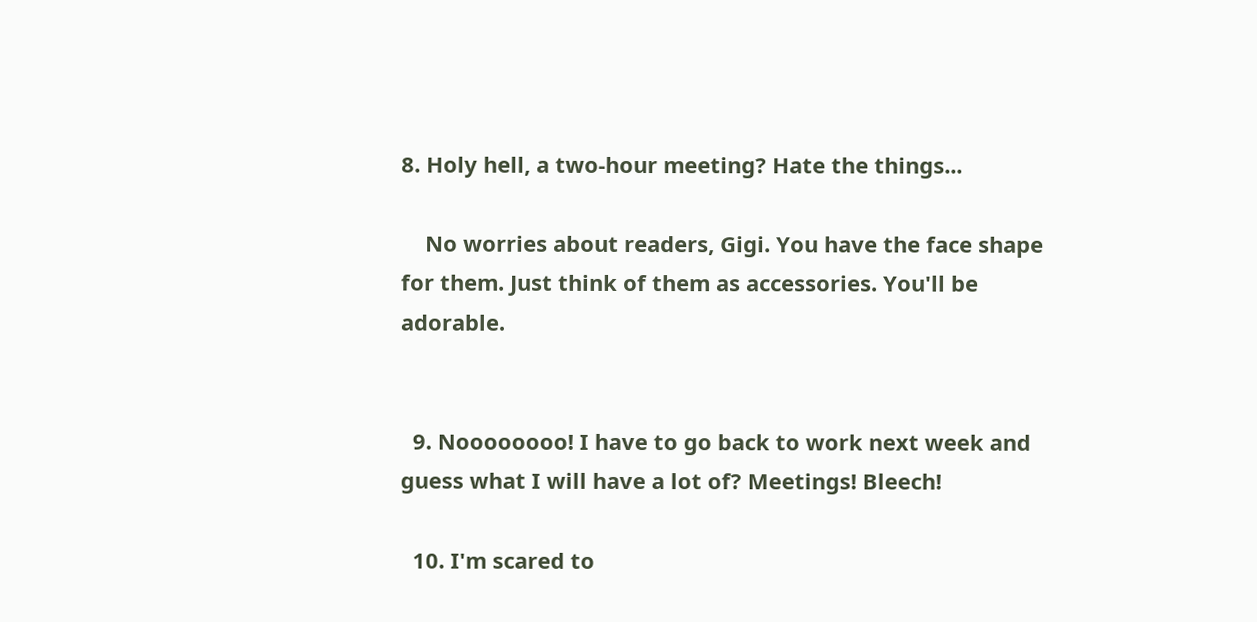8. Holy hell, a two-hour meeting? Hate the things...

    No worries about readers, Gigi. You have the face shape for them. Just think of them as accessories. You'll be adorable.


  9. Noooooooo! I have to go back to work next week and guess what I will have a lot of? Meetings! Bleech!

  10. I'm scared to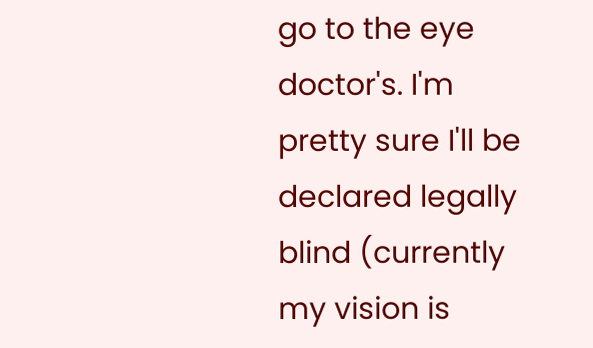go to the eye doctor's. I'm pretty sure I'll be declared legally blind (currently my vision is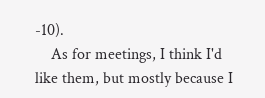-10).
    As for meetings, I think I'd like them, but mostly because I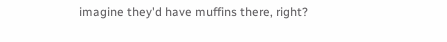imagine they'd have muffins there, right?